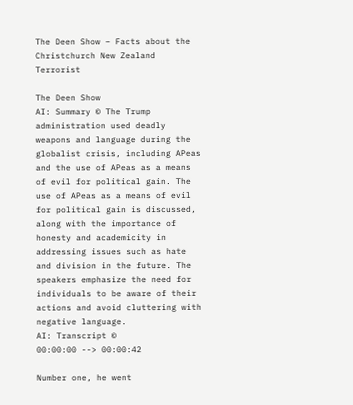The Deen Show – Facts about the Christchurch New Zealand Terrorist

The Deen Show
AI: Summary © The Trump administration used deadly weapons and language during the globalist crisis, including APeas and the use of APeas as a means of evil for political gain. The use of APeas as a means of evil for political gain is discussed, along with the importance of honesty and academicity in addressing issues such as hate and division in the future. The speakers emphasize the need for individuals to be aware of their actions and avoid cluttering with negative language.
AI: Transcript ©
00:00:00 --> 00:00:42

Number one, he went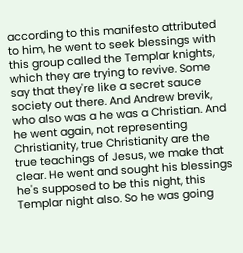according to this manifesto attributed to him, he went to seek blessings with this group called the Templar knights, which they are trying to revive. Some say that they're like a secret sauce society out there. And Andrew brevik, who also was a he was a Christian. And he went again, not representing Christianity, true Christianity are the true teachings of Jesus, we make that clear. He went and sought his blessings he's supposed to be this night, this Templar night also. So he was going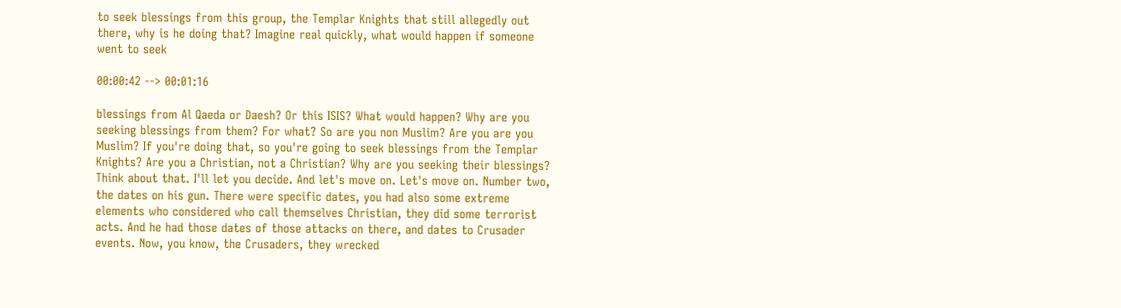to seek blessings from this group, the Templar Knights that still allegedly out there, why is he doing that? Imagine real quickly, what would happen if someone went to seek

00:00:42 --> 00:01:16

blessings from Al Qaeda or Daesh? Or this ISIS? What would happen? Why are you seeking blessings from them? For what? So are you non Muslim? Are you are you Muslim? If you're doing that, so you're going to seek blessings from the Templar Knights? Are you a Christian, not a Christian? Why are you seeking their blessings? Think about that. I'll let you decide. And let's move on. Let's move on. Number two, the dates on his gun. There were specific dates, you had also some extreme elements who considered who call themselves Christian, they did some terrorist acts. And he had those dates of those attacks on there, and dates to Crusader events. Now, you know, the Crusaders, they wrecked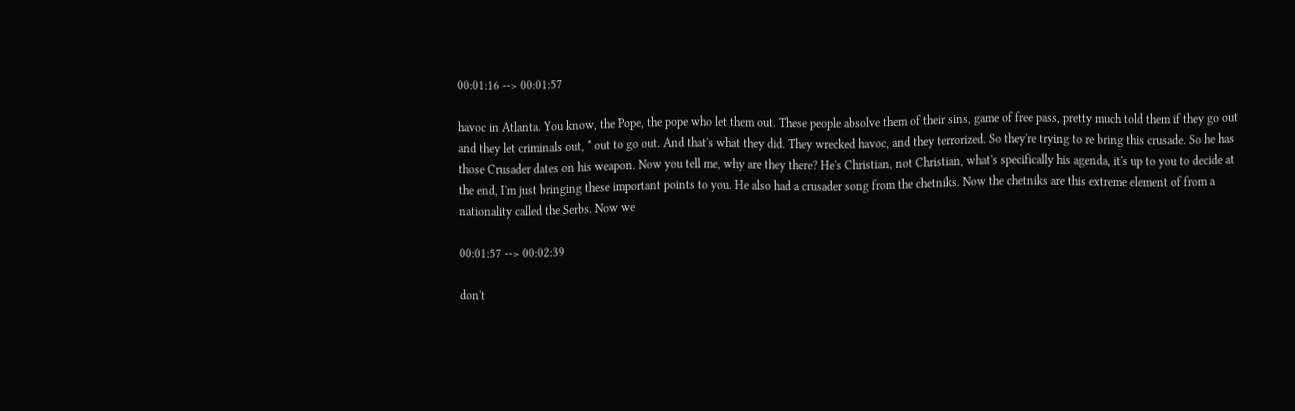00:01:16 --> 00:01:57

havoc in Atlanta. You know, the Pope, the pope who let them out. These people absolve them of their sins, game of free pass, pretty much told them if they go out and they let criminals out, * out to go out. And that's what they did. They wrecked havoc, and they terrorized. So they're trying to re bring this crusade. So he has those Crusader dates on his weapon. Now you tell me, why are they there? He's Christian, not Christian, what's specifically his agenda, it's up to you to decide at the end, I'm just bringing these important points to you. He also had a crusader song from the chetniks. Now the chetniks are this extreme element of from a nationality called the Serbs. Now we

00:01:57 --> 00:02:39

don't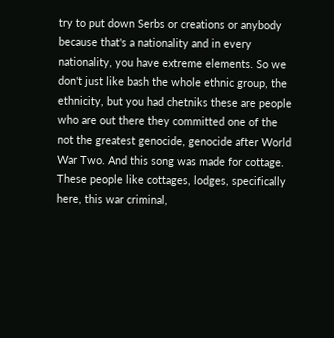try to put down Serbs or creations or anybody because that's a nationality and in every nationality, you have extreme elements. So we don't just like bash the whole ethnic group, the ethnicity, but you had chetniks these are people who are out there they committed one of the not the greatest genocide, genocide after World War Two. And this song was made for cottage. These people like cottages, lodges, specifically here, this war criminal,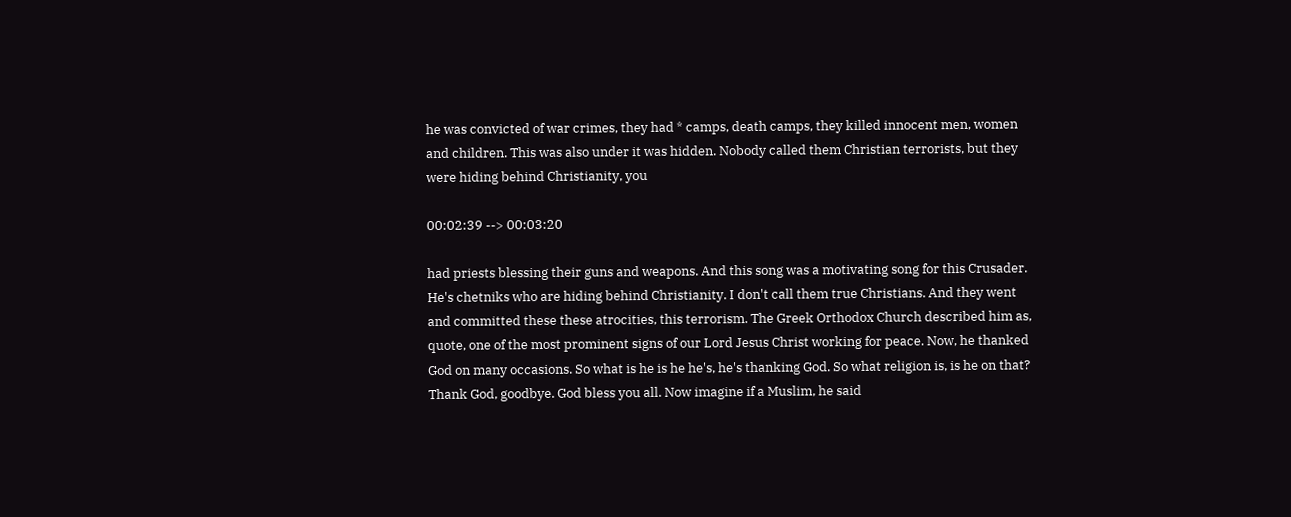he was convicted of war crimes, they had * camps, death camps, they killed innocent men, women and children. This was also under it was hidden. Nobody called them Christian terrorists, but they were hiding behind Christianity, you

00:02:39 --> 00:03:20

had priests blessing their guns and weapons. And this song was a motivating song for this Crusader. He's chetniks who are hiding behind Christianity. I don't call them true Christians. And they went and committed these these atrocities, this terrorism. The Greek Orthodox Church described him as, quote, one of the most prominent signs of our Lord Jesus Christ working for peace. Now, he thanked God on many occasions. So what is he is he he's, he's thanking God. So what religion is, is he on that? Thank God, goodbye. God bless you all. Now imagine if a Muslim, he said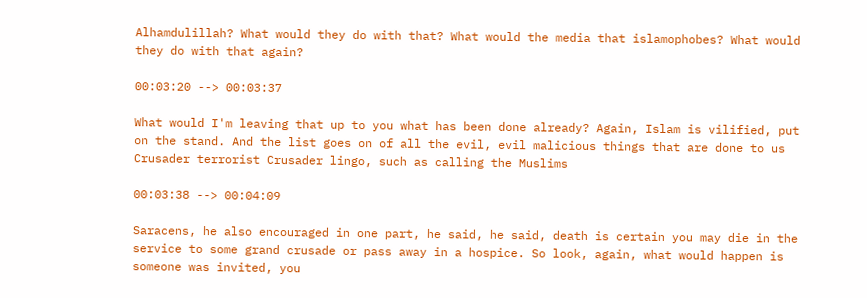Alhamdulillah? What would they do with that? What would the media that islamophobes? What would they do with that again?

00:03:20 --> 00:03:37

What would I'm leaving that up to you what has been done already? Again, Islam is vilified, put on the stand. And the list goes on of all the evil, evil malicious things that are done to us Crusader terrorist Crusader lingo, such as calling the Muslims

00:03:38 --> 00:04:09

Saracens, he also encouraged in one part, he said, he said, death is certain you may die in the service to some grand crusade or pass away in a hospice. So look, again, what would happen is someone was invited, you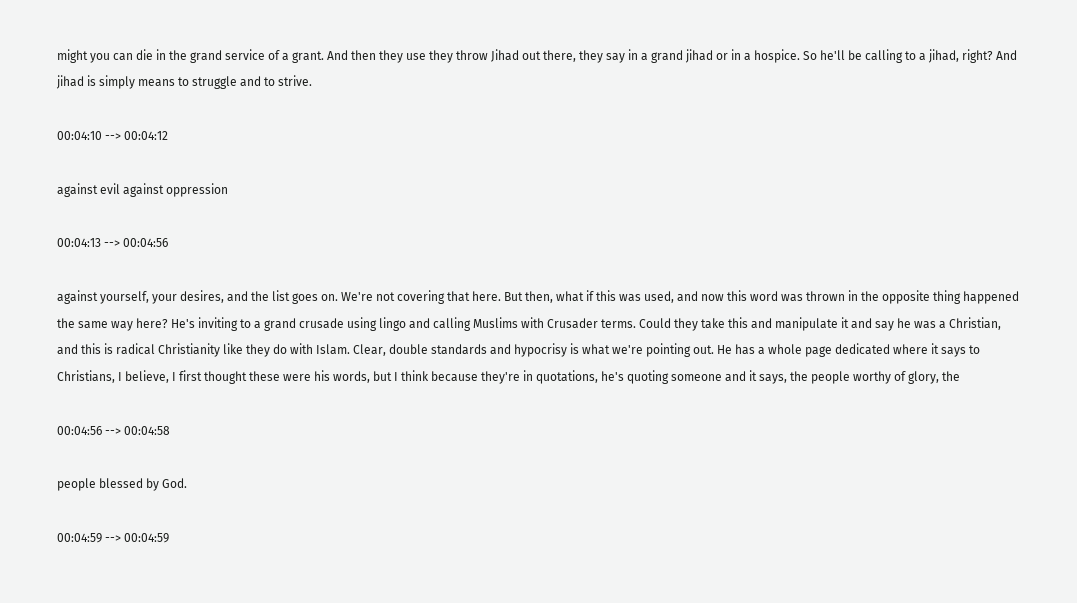might you can die in the grand service of a grant. And then they use they throw Jihad out there, they say in a grand jihad or in a hospice. So he'll be calling to a jihad, right? And jihad is simply means to struggle and to strive.

00:04:10 --> 00:04:12

against evil against oppression

00:04:13 --> 00:04:56

against yourself, your desires, and the list goes on. We're not covering that here. But then, what if this was used, and now this word was thrown in the opposite thing happened the same way here? He's inviting to a grand crusade using lingo and calling Muslims with Crusader terms. Could they take this and manipulate it and say he was a Christian, and this is radical Christianity like they do with Islam. Clear, double standards and hypocrisy is what we're pointing out. He has a whole page dedicated where it says to Christians, I believe, I first thought these were his words, but I think because they're in quotations, he's quoting someone and it says, the people worthy of glory, the

00:04:56 --> 00:04:58

people blessed by God.

00:04:59 --> 00:04:59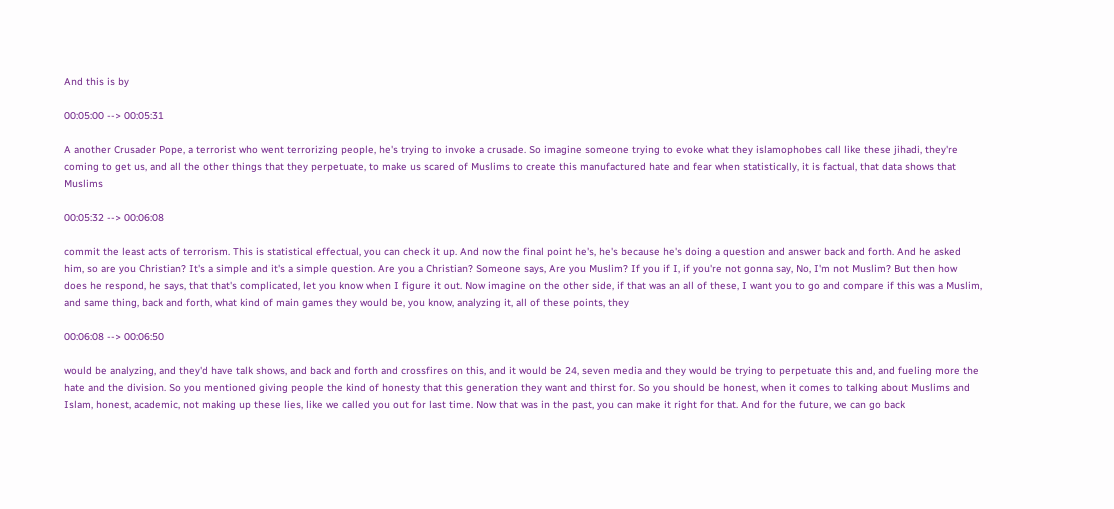And this is by

00:05:00 --> 00:05:31

A another Crusader Pope, a terrorist who went terrorizing people, he's trying to invoke a crusade. So imagine someone trying to evoke what they islamophobes call like these jihadi, they're coming to get us, and all the other things that they perpetuate, to make us scared of Muslims to create this manufactured hate and fear when statistically, it is factual, that data shows that Muslims

00:05:32 --> 00:06:08

commit the least acts of terrorism. This is statistical effectual, you can check it up. And now the final point he's, he's because he's doing a question and answer back and forth. And he asked him, so are you Christian? It's a simple and it's a simple question. Are you a Christian? Someone says, Are you Muslim? If you if I, if you're not gonna say, No, I'm not Muslim? But then how does he respond, he says, that that's complicated, let you know when I figure it out. Now imagine on the other side, if that was an all of these, I want you to go and compare if this was a Muslim, and same thing, back and forth, what kind of main games they would be, you know, analyzing it, all of these points, they

00:06:08 --> 00:06:50

would be analyzing, and they'd have talk shows, and back and forth and crossfires on this, and it would be 24, seven media and they would be trying to perpetuate this and, and fueling more the hate and the division. So you mentioned giving people the kind of honesty that this generation they want and thirst for. So you should be honest, when it comes to talking about Muslims and Islam, honest, academic, not making up these lies, like we called you out for last time. Now that was in the past, you can make it right for that. And for the future, we can go back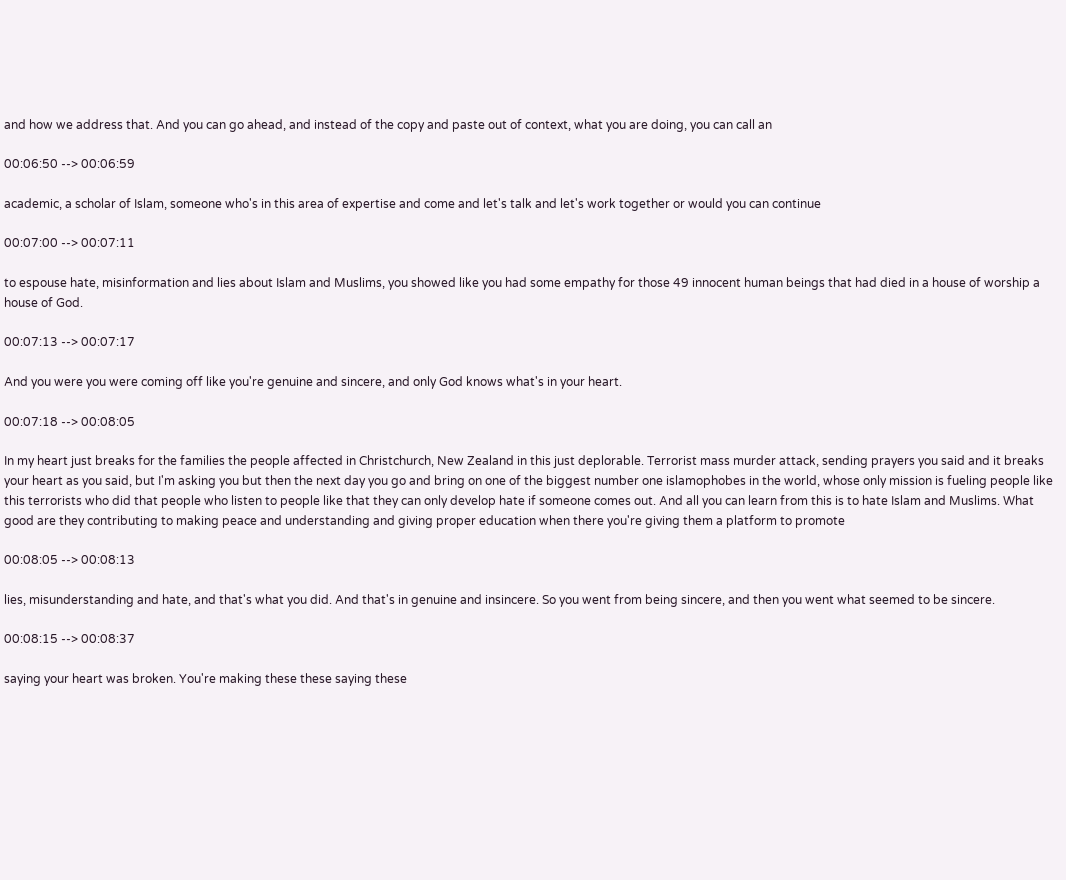and how we address that. And you can go ahead, and instead of the copy and paste out of context, what you are doing, you can call an

00:06:50 --> 00:06:59

academic, a scholar of Islam, someone who's in this area of expertise and come and let's talk and let's work together or would you can continue

00:07:00 --> 00:07:11

to espouse hate, misinformation and lies about Islam and Muslims, you showed like you had some empathy for those 49 innocent human beings that had died in a house of worship a house of God.

00:07:13 --> 00:07:17

And you were you were coming off like you're genuine and sincere, and only God knows what's in your heart.

00:07:18 --> 00:08:05

In my heart just breaks for the families the people affected in Christchurch, New Zealand in this just deplorable. Terrorist mass murder attack, sending prayers you said and it breaks your heart as you said, but I'm asking you but then the next day you go and bring on one of the biggest number one islamophobes in the world, whose only mission is fueling people like this terrorists who did that people who listen to people like that they can only develop hate if someone comes out. And all you can learn from this is to hate Islam and Muslims. What good are they contributing to making peace and understanding and giving proper education when there you're giving them a platform to promote

00:08:05 --> 00:08:13

lies, misunderstanding and hate, and that's what you did. And that's in genuine and insincere. So you went from being sincere, and then you went what seemed to be sincere.

00:08:15 --> 00:08:37

saying your heart was broken. You're making these these saying these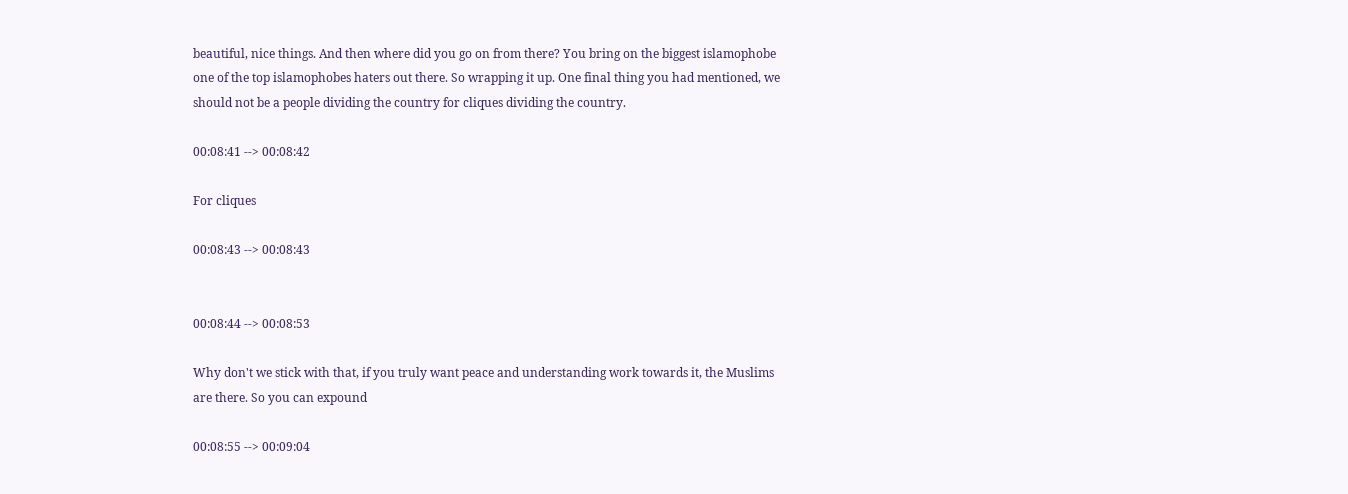beautiful, nice things. And then where did you go on from there? You bring on the biggest islamophobe one of the top islamophobes haters out there. So wrapping it up. One final thing you had mentioned, we should not be a people dividing the country for cliques dividing the country.

00:08:41 --> 00:08:42

For cliques

00:08:43 --> 00:08:43


00:08:44 --> 00:08:53

Why don't we stick with that, if you truly want peace and understanding work towards it, the Muslims are there. So you can expound

00:08:55 --> 00:09:04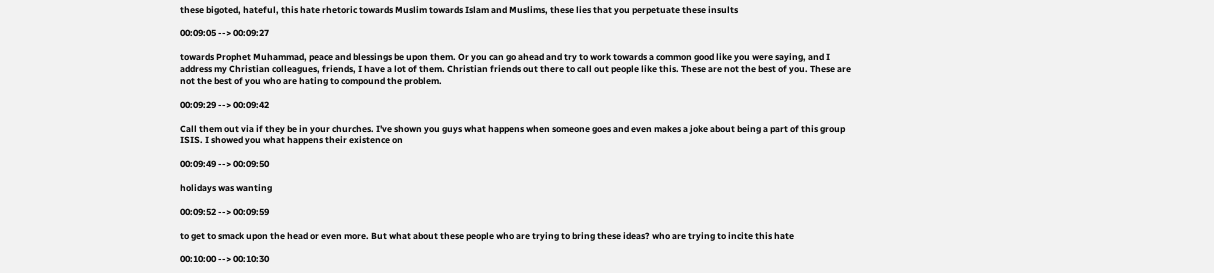these bigoted, hateful, this hate rhetoric towards Muslim towards Islam and Muslims, these lies that you perpetuate these insults

00:09:05 --> 00:09:27

towards Prophet Muhammad, peace and blessings be upon them. Or you can go ahead and try to work towards a common good like you were saying, and I address my Christian colleagues, friends, I have a lot of them. Christian friends out there to call out people like this. These are not the best of you. These are not the best of you who are hating to compound the problem.

00:09:29 --> 00:09:42

Call them out via if they be in your churches. I've shown you guys what happens when someone goes and even makes a joke about being a part of this group ISIS. I showed you what happens their existence on

00:09:49 --> 00:09:50

holidays was wanting

00:09:52 --> 00:09:59

to get to smack upon the head or even more. But what about these people who are trying to bring these ideas? who are trying to incite this hate

00:10:00 --> 00:10:30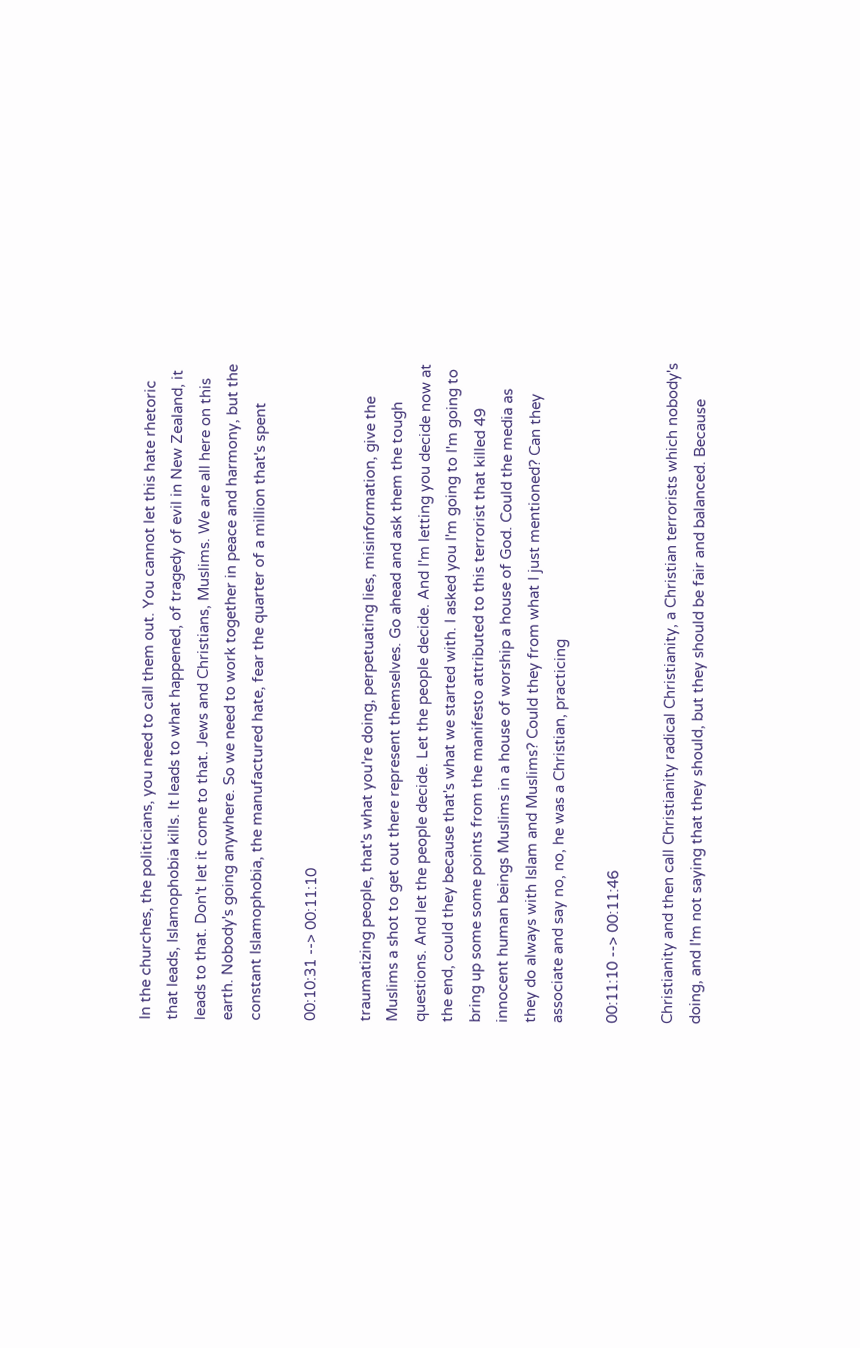In the churches, the politicians, you need to call them out. You cannot let this hate rhetoric that leads, Islamophobia kills. It leads to what happened, of tragedy of evil in New Zealand, it leads to that. Don't let it come to that. Jews and Christians, Muslims. We are all here on this earth. Nobody's going anywhere. So we need to work together in peace and harmony, but the constant Islamophobia, the manufactured hate, fear the quarter of a million that's spent

00:10:31 --> 00:11:10

traumatizing people, that's what you're doing, perpetuating lies, misinformation, give the Muslims a shot to get out there represent themselves. Go ahead and ask them the tough questions. And let the people decide. Let the people decide. And I'm letting you decide now at the end, could they because that's what we started with. I asked you I'm going to I'm going to bring up some some points from the manifesto attributed to this terrorist that killed 49 innocent human beings Muslims in a house of worship a house of God. Could the media as they do always with Islam and Muslims? Could they from what I just mentioned? Can they associate and say no, no, he was a Christian, practicing

00:11:10 --> 00:11:46

Christianity and then call Christianity radical Christianity, a Christian terrorists which nobody's doing, and I'm not saying that they should, but they should be fair and balanced. Because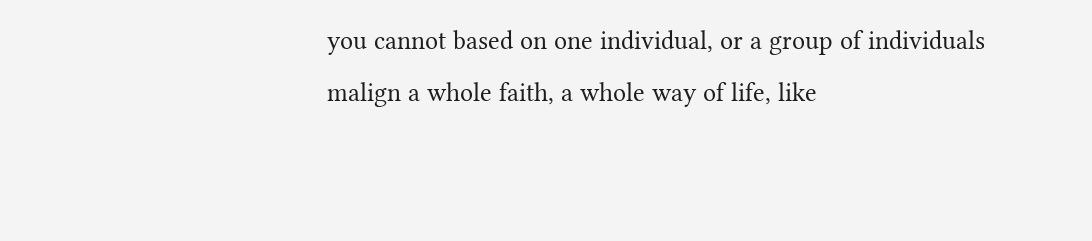you cannot based on one individual, or a group of individuals malign a whole faith, a whole way of life, like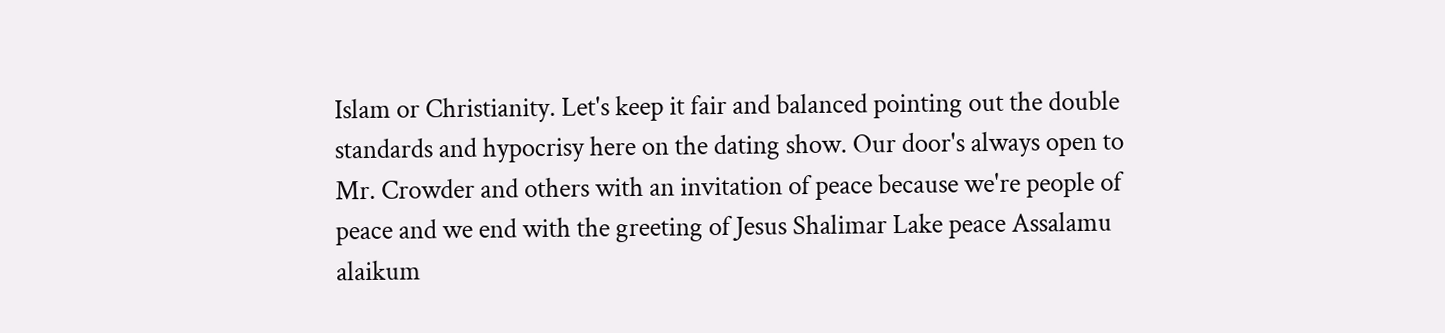Islam or Christianity. Let's keep it fair and balanced pointing out the double standards and hypocrisy here on the dating show. Our door's always open to Mr. Crowder and others with an invitation of peace because we're people of peace and we end with the greeting of Jesus Shalimar Lake peace Assalamu alaikum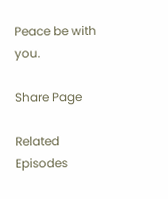Peace be with you.

Share Page

Related Episodes